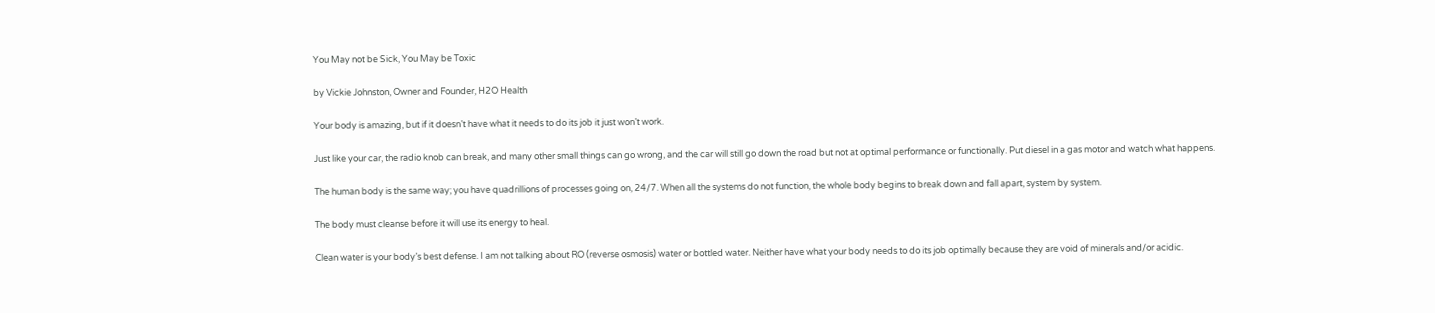You May not be Sick, You May be Toxic

by Vickie Johnston, Owner and Founder, H2O Health

Your body is amazing, but if it doesn’t have what it needs to do its job it just won’t work.

Just like your car, the radio knob can break, and many other small things can go wrong, and the car will still go down the road but not at optimal performance or functionally. Put diesel in a gas motor and watch what happens.

The human body is the same way; you have quadrillions of processes going on, 24/7. When all the systems do not function, the whole body begins to break down and fall apart, system by system.

The body must cleanse before it will use its energy to heal.

Clean water is your body’s best defense. I am not talking about RO (reverse osmosis) water or bottled water. Neither have what your body needs to do its job optimally because they are void of minerals and/or acidic.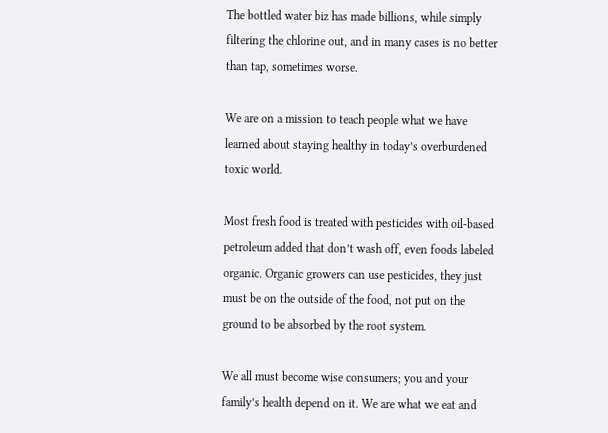The bottled water biz has made billions, while simply filtering the chlorine out, and in many cases is no better than tap, sometimes worse.

We are on a mission to teach people what we have learned about staying healthy in today’s overburdened toxic world.

Most fresh food is treated with pesticides with oil-based petroleum added that don’t wash off, even foods labeled organic. Organic growers can use pesticides, they just must be on the outside of the food, not put on the ground to be absorbed by the root system.

We all must become wise consumers; you and your family’s health depend on it. We are what we eat and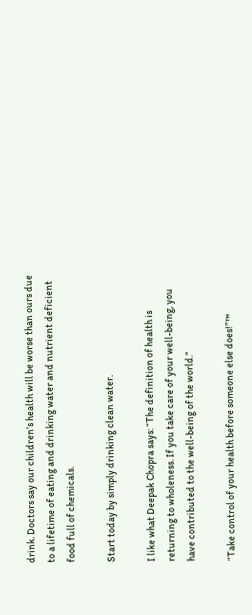drink. Doctors say our children’s health will be worse than ours due to a lifetime of eating and drinking water and nutrient deficient food full of chemicals.

Start today by simply drinking clean water.

I like what Deepak Chopra says: “The definition of health is returning to wholeness. If you take care of your well-being, you have contributed to the well-being of the world.”

“Take control of your health before someone else does!”™